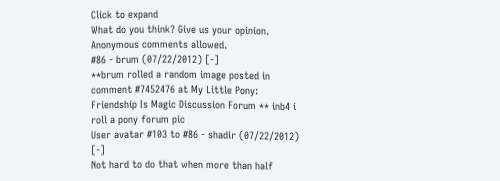Click to expand
What do you think? Give us your opinion. Anonymous comments allowed.
#86 - brum (07/22/2012) [-]
**brum rolled a random image posted in comment #7452476 at My Little Pony: Friendship Is Magic Discussion Forum ** inb4 i roll a pony forum pic
User avatar #103 to #86 - shadir (07/22/2012) [-]
Not hard to do that when more than half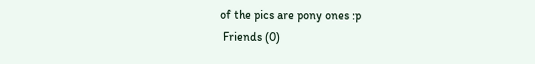of the pics are pony ones :p
 Friends (0)